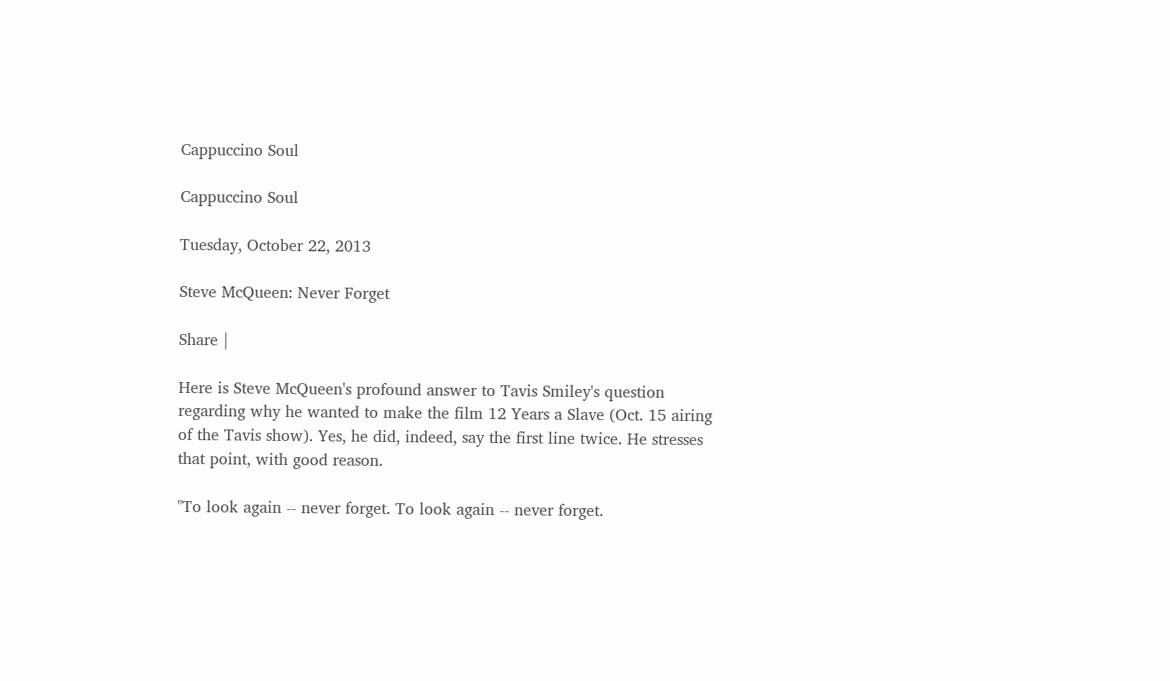Cappuccino Soul

Cappuccino Soul

Tuesday, October 22, 2013

Steve McQueen: Never Forget

Share |

Here is Steve McQueen's profound answer to Tavis Smiley's question regarding why he wanted to make the film 12 Years a Slave (Oct. 15 airing of the Tavis show). Yes, he did, indeed, say the first line twice. He stresses that point, with good reason.

"To look again -- never forget. To look again -- never forget.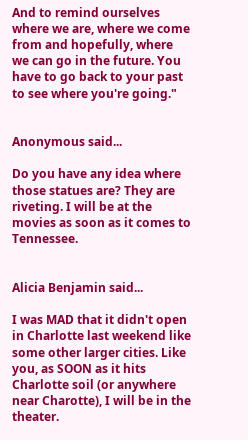And to remind ourselves where we are, where we come from and hopefully, where we can go in the future. You have to go back to your past to see where you're going."


Anonymous said...

Do you have any idea where those statues are? They are riveting. I will be at the movies as soon as it comes to Tennessee.


Alicia Benjamin said...

I was MAD that it didn't open in Charlotte last weekend like some other larger cities. Like you, as SOON as it hits Charlotte soil (or anywhere near Charotte), I will be in the theater.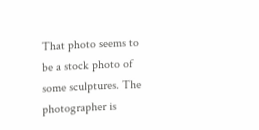That photo seems to be a stock photo of some sculptures. The photographer is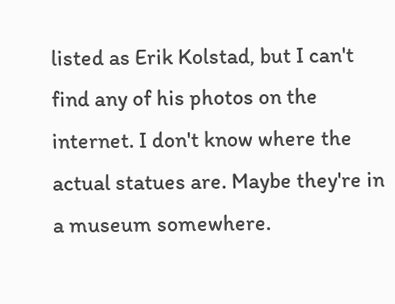listed as Erik Kolstad, but I can't find any of his photos on the internet. I don't know where the actual statues are. Maybe they're in a museum somewhere.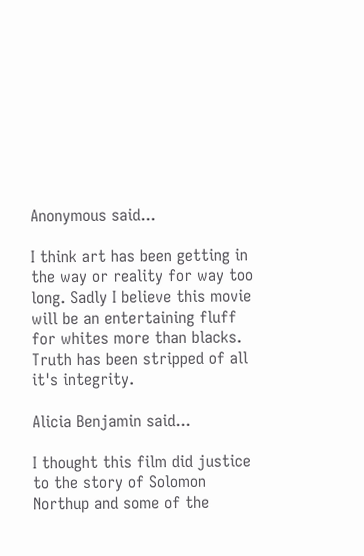Anonymous said...

I think art has been getting in the way or reality for way too long. Sadly I believe this movie will be an entertaining fluff for whites more than blacks. Truth has been stripped of all it's integrity.

Alicia Benjamin said...

I thought this film did justice to the story of Solomon Northup and some of the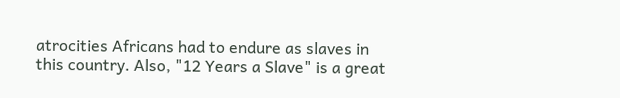atrocities Africans had to endure as slaves in this country. Also, "12 Years a Slave" is a great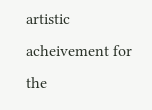artistic acheivement for the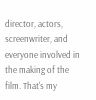director, actors, screenwriter, and everyone involved in the making of the film. That's my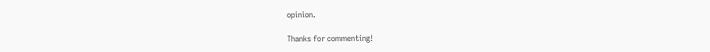opinion.

Thanks for commenting!